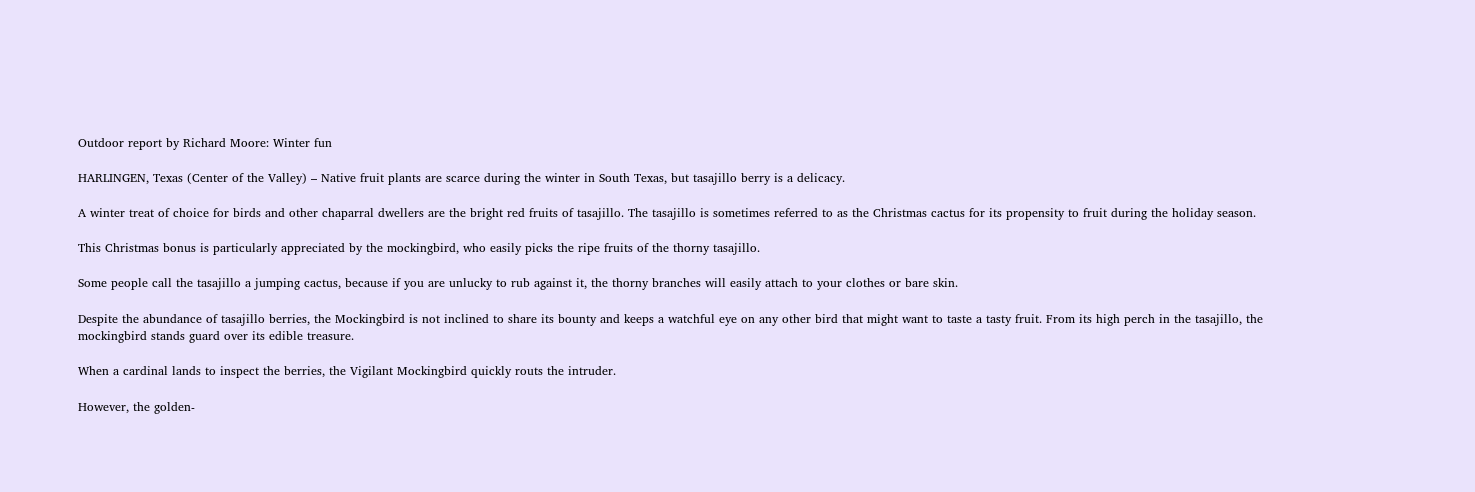Outdoor report by Richard Moore: Winter fun

HARLINGEN, Texas (Center of the Valley) – Native fruit plants are scarce during the winter in South Texas, but tasajillo berry is a delicacy.

A winter treat of choice for birds and other chaparral dwellers are the bright red fruits of tasajillo. The tasajillo is sometimes referred to as the Christmas cactus for its propensity to fruit during the holiday season.

This Christmas bonus is particularly appreciated by the mockingbird, who easily picks the ripe fruits of the thorny tasajillo.

Some people call the tasajillo a jumping cactus, because if you are unlucky to rub against it, the thorny branches will easily attach to your clothes or bare skin.

Despite the abundance of tasajillo berries, the Mockingbird is not inclined to share its bounty and keeps a watchful eye on any other bird that might want to taste a tasty fruit. From its high perch in the tasajillo, the mockingbird stands guard over its edible treasure.

When a cardinal lands to inspect the berries, the Vigilant Mockingbird quickly routs the intruder.

However, the golden-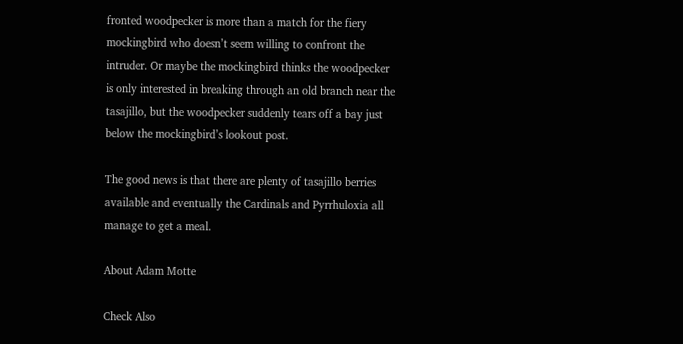fronted woodpecker is more than a match for the fiery mockingbird who doesn’t seem willing to confront the intruder. Or maybe the mockingbird thinks the woodpecker is only interested in breaking through an old branch near the tasajillo, but the woodpecker suddenly tears off a bay just below the mockingbird’s lookout post.

The good news is that there are plenty of tasajillo berries available and eventually the Cardinals and Pyrrhuloxia all manage to get a meal.

About Adam Motte

Check Also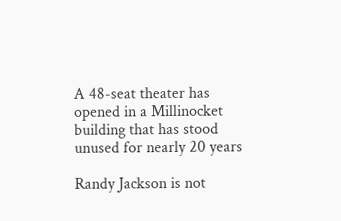A 48-seat theater has opened in a Millinocket building that has stood unused for nearly 20 years

Randy Jackson is not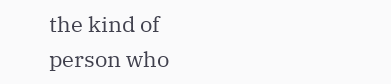the kind of person who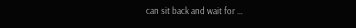can sit back and wait for …